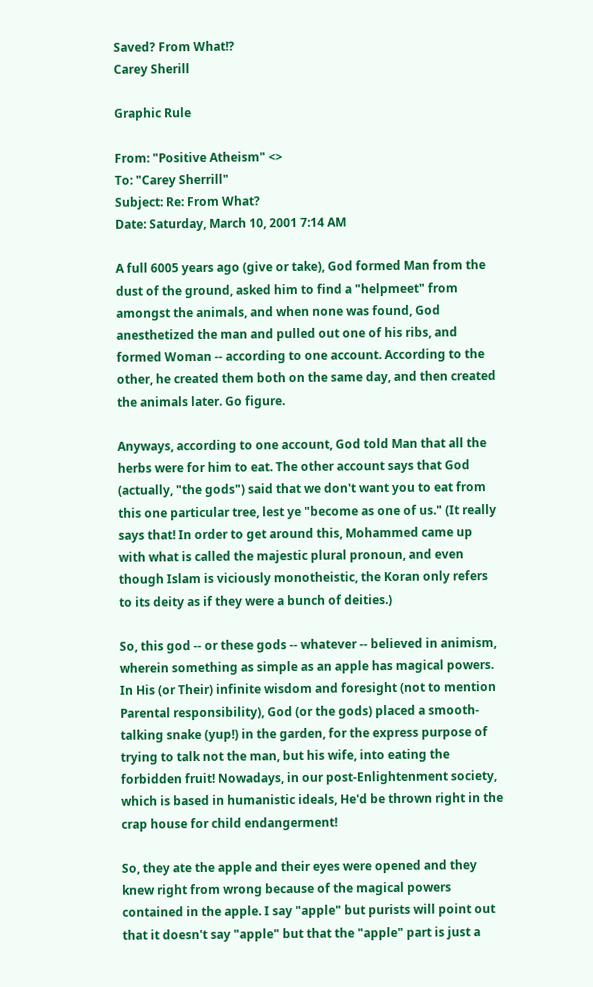Saved? From What!?
Carey Sherill

Graphic Rule

From: "Positive Atheism" <>
To: "Carey Sherrill"
Subject: Re: From What?
Date: Saturday, March 10, 2001 7:14 AM

A full 6005 years ago (give or take), God formed Man from the dust of the ground, asked him to find a "helpmeet" from amongst the animals, and when none was found, God anesthetized the man and pulled out one of his ribs, and formed Woman -- according to one account. According to the other, he created them both on the same day, and then created the animals later. Go figure.

Anyways, according to one account, God told Man that all the herbs were for him to eat. The other account says that God (actually, "the gods") said that we don't want you to eat from this one particular tree, lest ye "become as one of us." (It really says that! In order to get around this, Mohammed came up with what is called the majestic plural pronoun, and even though Islam is viciously monotheistic, the Koran only refers to its deity as if they were a bunch of deities.)

So, this god -- or these gods -- whatever -- believed in animism, wherein something as simple as an apple has magical powers. In His (or Their) infinite wisdom and foresight (not to mention Parental responsibility), God (or the gods) placed a smooth-talking snake (yup!) in the garden, for the express purpose of trying to talk not the man, but his wife, into eating the forbidden fruit! Nowadays, in our post-Enlightenment society, which is based in humanistic ideals, He'd be thrown right in the crap house for child endangerment!

So, they ate the apple and their eyes were opened and they knew right from wrong because of the magical powers contained in the apple. I say "apple" but purists will point out that it doesn't say "apple" but that the "apple" part is just a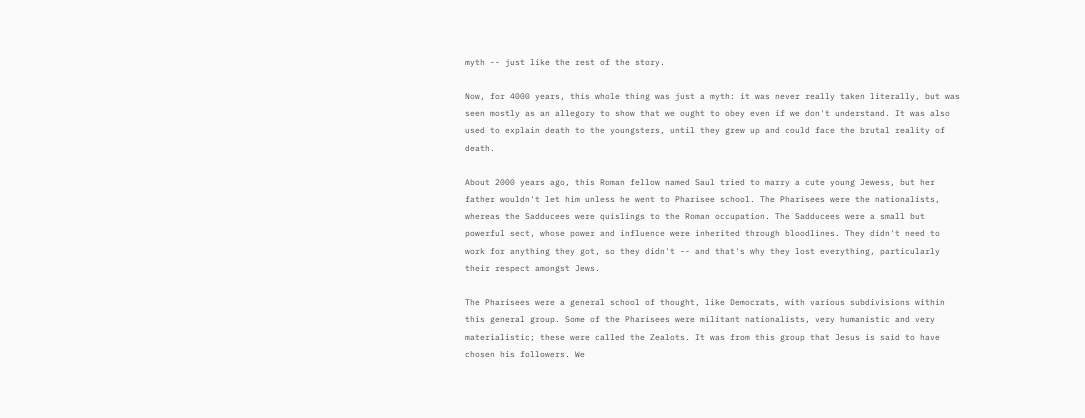myth -- just like the rest of the story.

Now, for 4000 years, this whole thing was just a myth: it was never really taken literally, but was seen mostly as an allegory to show that we ought to obey even if we don't understand. It was also used to explain death to the youngsters, until they grew up and could face the brutal reality of death.

About 2000 years ago, this Roman fellow named Saul tried to marry a cute young Jewess, but her father wouldn't let him unless he went to Pharisee school. The Pharisees were the nationalists, whereas the Sadducees were quislings to the Roman occupation. The Sadducees were a small but powerful sect, whose power and influence were inherited through bloodlines. They didn't need to work for anything they got, so they didn't -- and that's why they lost everything, particularly their respect amongst Jews.

The Pharisees were a general school of thought, like Democrats, with various subdivisions within this general group. Some of the Pharisees were militant nationalists, very humanistic and very materialistic; these were called the Zealots. It was from this group that Jesus is said to have chosen his followers. We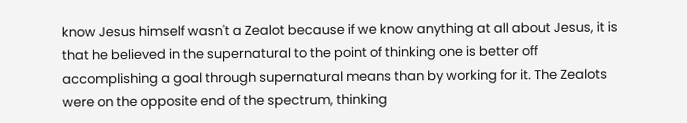know Jesus himself wasn't a Zealot because if we know anything at all about Jesus, it is that he believed in the supernatural to the point of thinking one is better off accomplishing a goal through supernatural means than by working for it. The Zealots were on the opposite end of the spectrum, thinking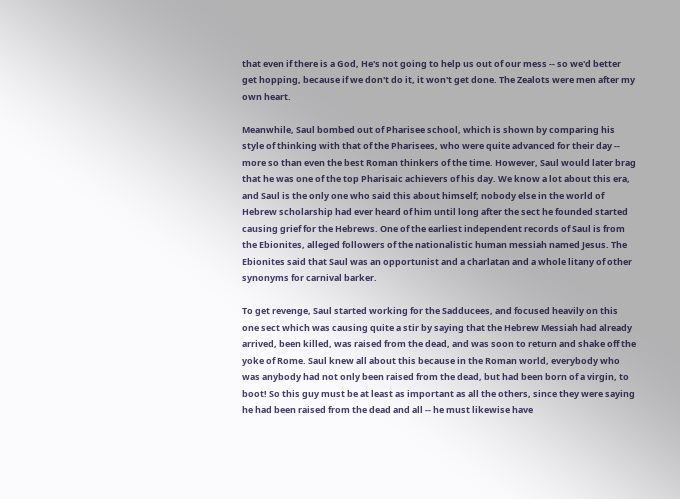that even if there is a God, He's not going to help us out of our mess -- so we'd better get hopping, because if we don't do it, it won't get done. The Zealots were men after my own heart.

Meanwhile, Saul bombed out of Pharisee school, which is shown by comparing his style of thinking with that of the Pharisees, who were quite advanced for their day -- more so than even the best Roman thinkers of the time. However, Saul would later brag that he was one of the top Pharisaic achievers of his day. We know a lot about this era, and Saul is the only one who said this about himself; nobody else in the world of Hebrew scholarship had ever heard of him until long after the sect he founded started causing grief for the Hebrews. One of the earliest independent records of Saul is from the Ebionites, alleged followers of the nationalistic human messiah named Jesus. The Ebionites said that Saul was an opportunist and a charlatan and a whole litany of other synonyms for carnival barker.

To get revenge, Saul started working for the Sadducees, and focused heavily on this one sect which was causing quite a stir by saying that the Hebrew Messiah had already arrived, been killed, was raised from the dead, and was soon to return and shake off the yoke of Rome. Saul knew all about this because in the Roman world, everybody who was anybody had not only been raised from the dead, but had been born of a virgin, to boot! So this guy must be at least as important as all the others, since they were saying he had been raised from the dead and all -- he must likewise have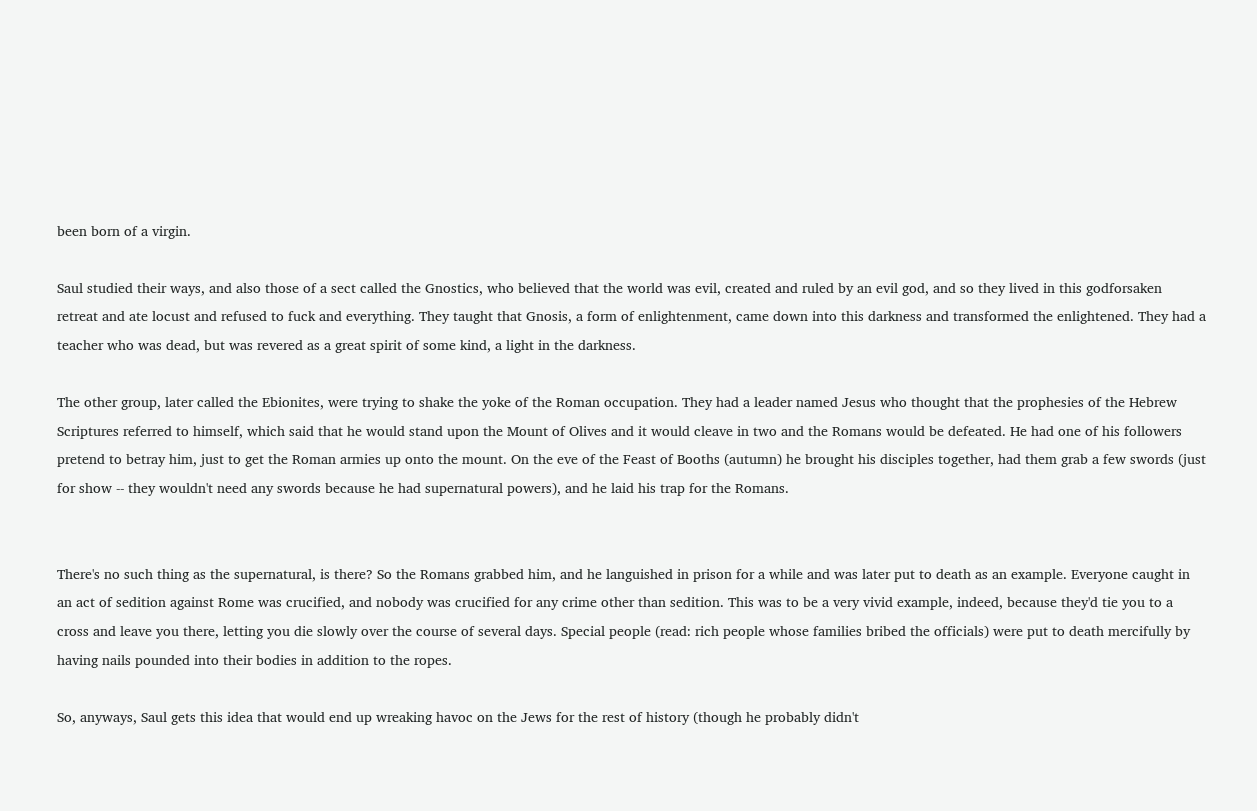been born of a virgin.

Saul studied their ways, and also those of a sect called the Gnostics, who believed that the world was evil, created and ruled by an evil god, and so they lived in this godforsaken retreat and ate locust and refused to fuck and everything. They taught that Gnosis, a form of enlightenment, came down into this darkness and transformed the enlightened. They had a teacher who was dead, but was revered as a great spirit of some kind, a light in the darkness.

The other group, later called the Ebionites, were trying to shake the yoke of the Roman occupation. They had a leader named Jesus who thought that the prophesies of the Hebrew Scriptures referred to himself, which said that he would stand upon the Mount of Olives and it would cleave in two and the Romans would be defeated. He had one of his followers pretend to betray him, just to get the Roman armies up onto the mount. On the eve of the Feast of Booths (autumn) he brought his disciples together, had them grab a few swords (just for show -- they wouldn't need any swords because he had supernatural powers), and he laid his trap for the Romans.


There's no such thing as the supernatural, is there? So the Romans grabbed him, and he languished in prison for a while and was later put to death as an example. Everyone caught in an act of sedition against Rome was crucified, and nobody was crucified for any crime other than sedition. This was to be a very vivid example, indeed, because they'd tie you to a cross and leave you there, letting you die slowly over the course of several days. Special people (read: rich people whose families bribed the officials) were put to death mercifully by having nails pounded into their bodies in addition to the ropes.

So, anyways, Saul gets this idea that would end up wreaking havoc on the Jews for the rest of history (though he probably didn't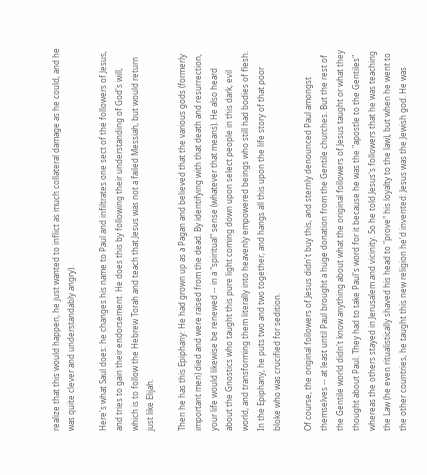realize that this would happen, he just wanted to inflict as much collateral damage as he could, and he was quite clever and understandably angry).

Here's what Saul does: he changes his name to Paul and infiltrates one sect of the followers of Jesus, and tries to gain their endorsement. He does this by following their understanding of God's will, which is to follow the Hebrew Torah and teach that Jesus was not a failed Messiah, but would return just like Elijah.

Then he has this Epiphany: He had grown up as a Pagan and believed that the various gods (formerly important men) died and were raised from the dead. By identifying with that death and resurrection, your life would likewise be renewed -- in a "spiritual" sense (whatever that means). He also heard about the Gnostics who taught this pure light coming down upon select people in this dark, evil world, and transforming them literally into heavenly empowered beings who still had bodies of flesh. In the Epiphany, he puts two and two together, and hangs all this upon the life story of that poor bloke who was crucified for sedition.

Of course, the original followers of Jesus didn't buy this, and sternly denounced Paul amongst themselves -- at least until Paul brought a huge donation from the Gentile churches. But the rest of the Gentile world didn't know anything about what the original followers of Jesus taught or what they thought about Paul. They had to take Paul's word for it because he was the "apostle to the Gentiles" whereas the others stayed in Jerusalem and vicinity. So he told Jesus's followers that he was teaching the Law (he even ritualistically shaved his head to "prove" his loyalty to the law), but when he went to the other countries, he taught this new religion he'd invented: Jesus was the Jewish god. He was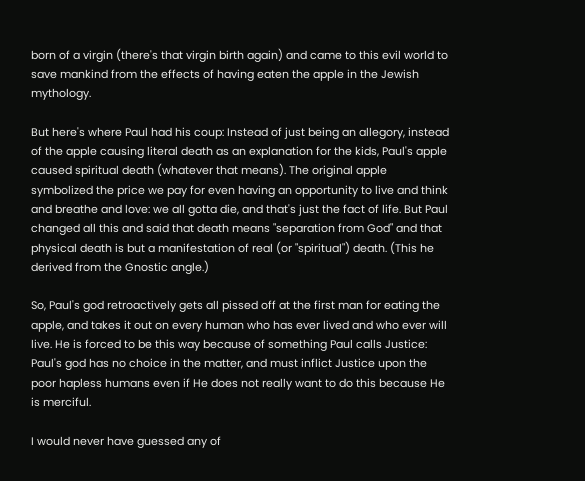born of a virgin (there's that virgin birth again) and came to this evil world to save mankind from the effects of having eaten the apple in the Jewish mythology.

But here's where Paul had his coup: Instead of just being an allegory, instead of the apple causing literal death as an explanation for the kids, Paul's apple caused spiritual death (whatever that means). The original apple symbolized the price we pay for even having an opportunity to live and think and breathe and love: we all gotta die, and that's just the fact of life. But Paul changed all this and said that death means "separation from God" and that physical death is but a manifestation of real (or "spiritual") death. (This he derived from the Gnostic angle.)

So, Paul's god retroactively gets all pissed off at the first man for eating the apple, and takes it out on every human who has ever lived and who ever will live. He is forced to be this way because of something Paul calls Justice: Paul's god has no choice in the matter, and must inflict Justice upon the poor hapless humans even if He does not really want to do this because He is merciful.

I would never have guessed any of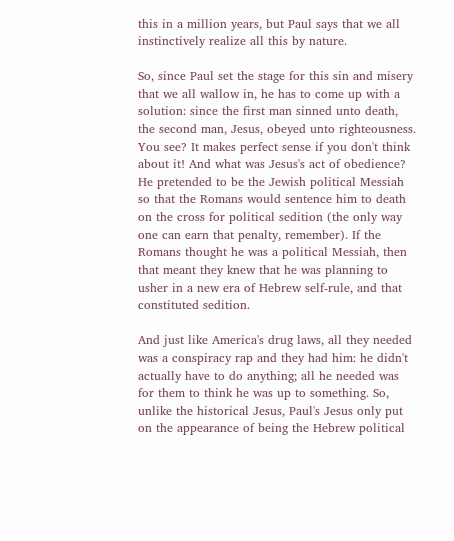this in a million years, but Paul says that we all instinctively realize all this by nature.

So, since Paul set the stage for this sin and misery that we all wallow in, he has to come up with a solution: since the first man sinned unto death, the second man, Jesus, obeyed unto righteousness. You see? It makes perfect sense if you don't think about it! And what was Jesus's act of obedience? He pretended to be the Jewish political Messiah so that the Romans would sentence him to death on the cross for political sedition (the only way one can earn that penalty, remember). If the Romans thought he was a political Messiah, then that meant they knew that he was planning to usher in a new era of Hebrew self-rule, and that constituted sedition.

And just like America's drug laws, all they needed was a conspiracy rap and they had him: he didn't actually have to do anything; all he needed was for them to think he was up to something. So, unlike the historical Jesus, Paul's Jesus only put on the appearance of being the Hebrew political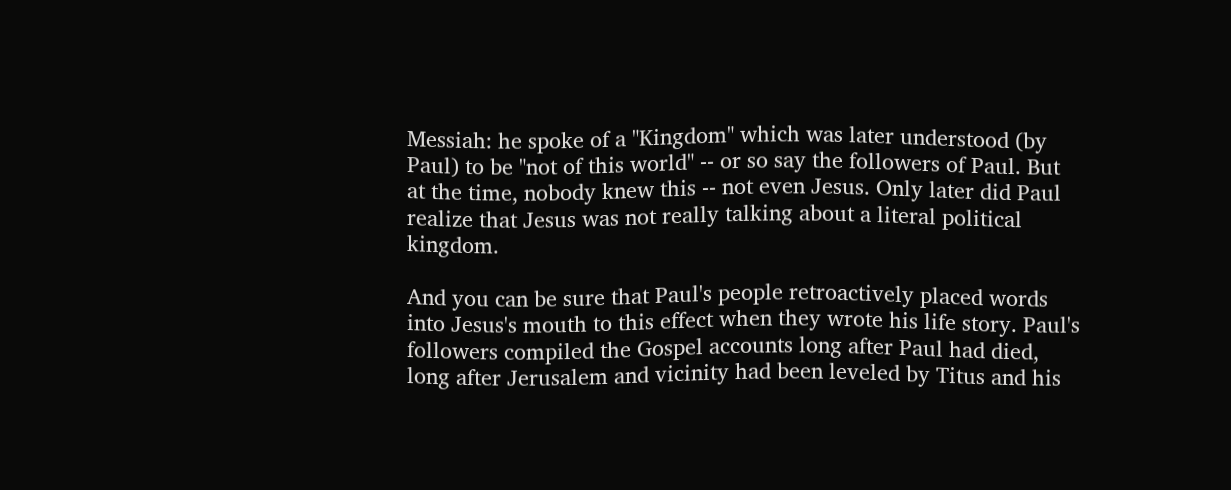Messiah: he spoke of a "Kingdom" which was later understood (by Paul) to be "not of this world" -- or so say the followers of Paul. But at the time, nobody knew this -- not even Jesus. Only later did Paul realize that Jesus was not really talking about a literal political kingdom.

And you can be sure that Paul's people retroactively placed words into Jesus's mouth to this effect when they wrote his life story. Paul's followers compiled the Gospel accounts long after Paul had died, long after Jerusalem and vicinity had been leveled by Titus and his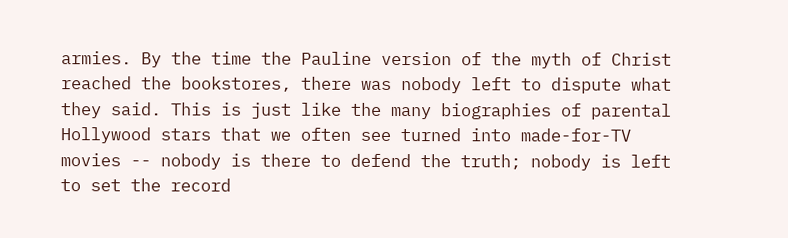armies. By the time the Pauline version of the myth of Christ reached the bookstores, there was nobody left to dispute what they said. This is just like the many biographies of parental Hollywood stars that we often see turned into made-for-TV movies -- nobody is there to defend the truth; nobody is left to set the record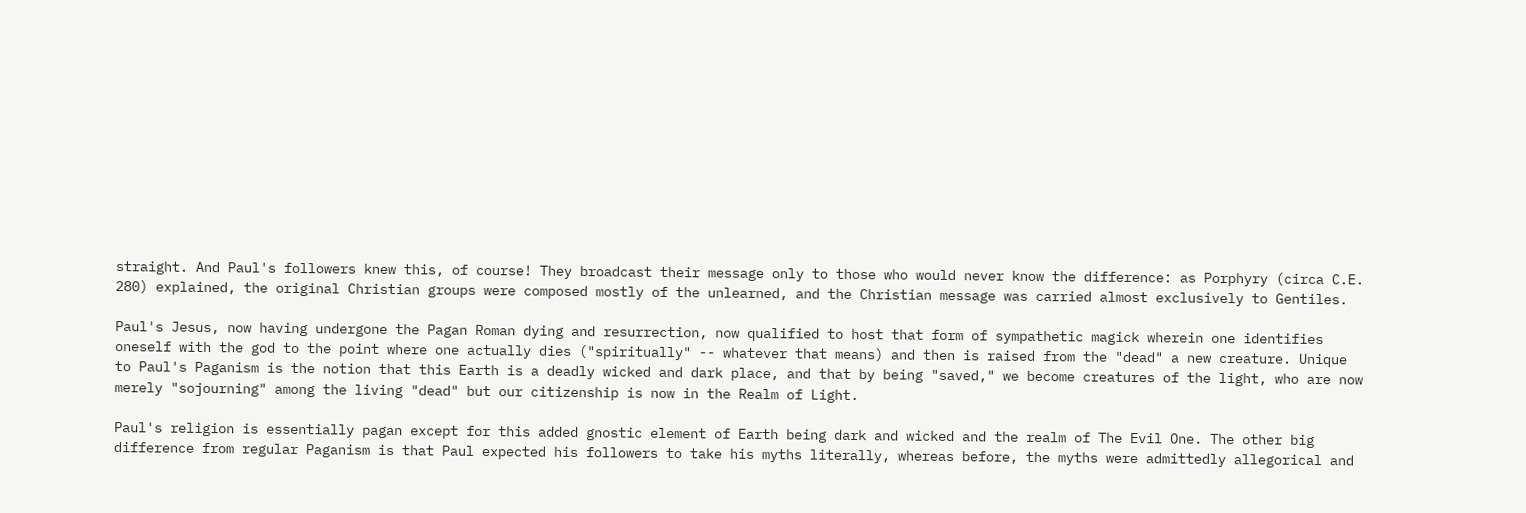straight. And Paul's followers knew this, of course! They broadcast their message only to those who would never know the difference: as Porphyry (circa C.E. 280) explained, the original Christian groups were composed mostly of the unlearned, and the Christian message was carried almost exclusively to Gentiles.

Paul's Jesus, now having undergone the Pagan Roman dying and resurrection, now qualified to host that form of sympathetic magick wherein one identifies oneself with the god to the point where one actually dies ("spiritually" -- whatever that means) and then is raised from the "dead" a new creature. Unique to Paul's Paganism is the notion that this Earth is a deadly wicked and dark place, and that by being "saved," we become creatures of the light, who are now merely "sojourning" among the living "dead" but our citizenship is now in the Realm of Light.

Paul's religion is essentially pagan except for this added gnostic element of Earth being dark and wicked and the realm of The Evil One. The other big difference from regular Paganism is that Paul expected his followers to take his myths literally, whereas before, the myths were admittedly allegorical and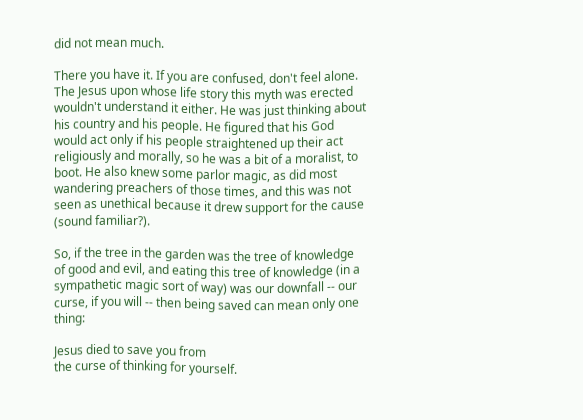did not mean much.

There you have it. If you are confused, don't feel alone. The Jesus upon whose life story this myth was erected wouldn't understand it either. He was just thinking about his country and his people. He figured that his God would act only if his people straightened up their act religiously and morally, so he was a bit of a moralist, to boot. He also knew some parlor magic, as did most wandering preachers of those times, and this was not seen as unethical because it drew support for the cause (sound familiar?).

So, if the tree in the garden was the tree of knowledge of good and evil, and eating this tree of knowledge (in a sympathetic magic sort of way) was our downfall -- our curse, if you will -- then being saved can mean only one thing:

Jesus died to save you from
the curse of thinking for yourself.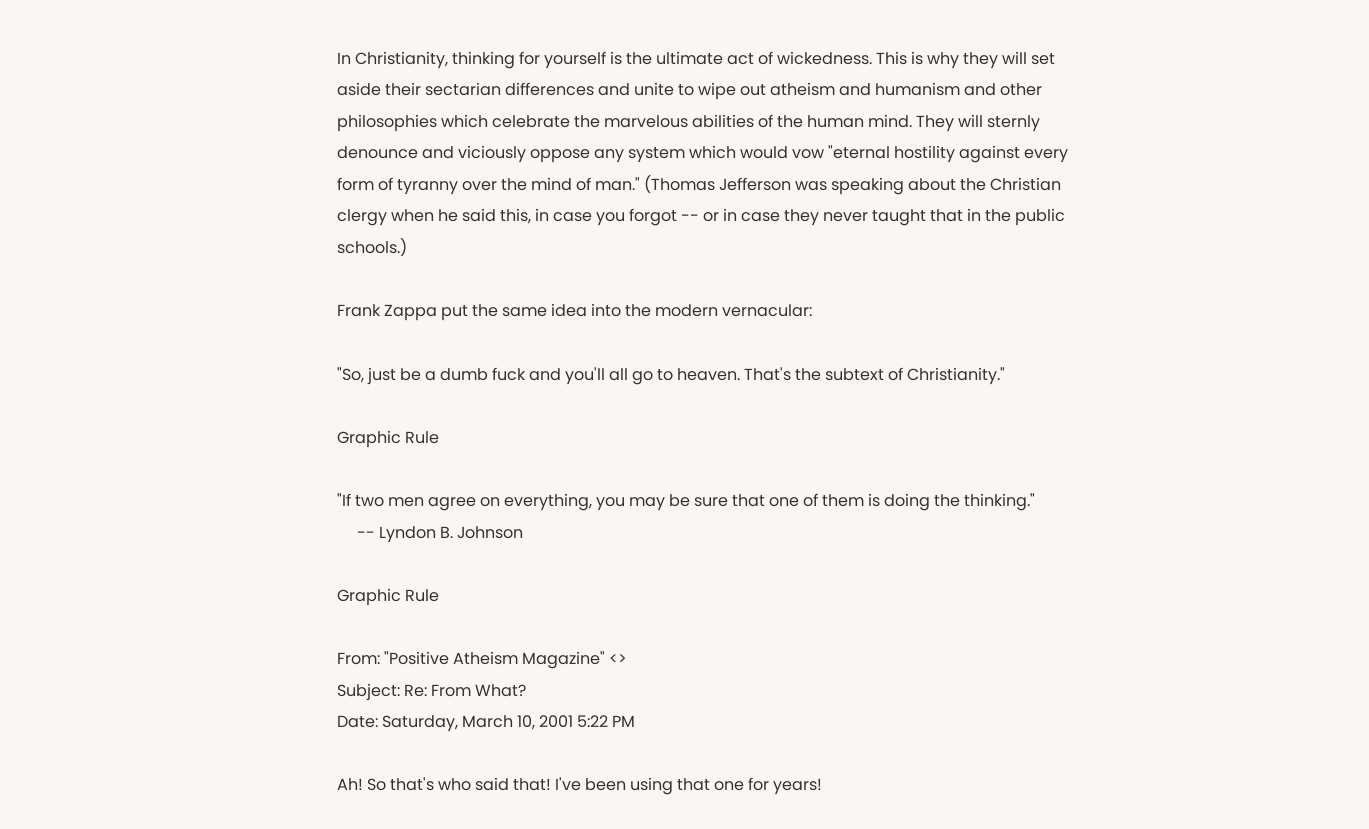In Christianity, thinking for yourself is the ultimate act of wickedness. This is why they will set aside their sectarian differences and unite to wipe out atheism and humanism and other philosophies which celebrate the marvelous abilities of the human mind. They will sternly denounce and viciously oppose any system which would vow "eternal hostility against every form of tyranny over the mind of man." (Thomas Jefferson was speaking about the Christian clergy when he said this, in case you forgot -- or in case they never taught that in the public schools.)

Frank Zappa put the same idea into the modern vernacular:

"So, just be a dumb fuck and you'll all go to heaven. That's the subtext of Christianity."

Graphic Rule

"If two men agree on everything, you may be sure that one of them is doing the thinking."
     -- Lyndon B. Johnson

Graphic Rule

From: "Positive Atheism Magazine" <>
Subject: Re: From What?
Date: Saturday, March 10, 2001 5:22 PM

Ah! So that's who said that! I've been using that one for years!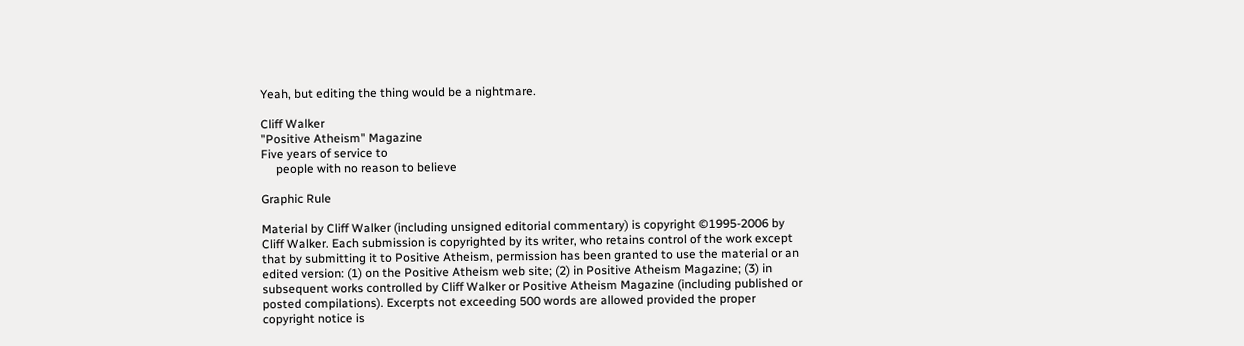Yeah, but editing the thing would be a nightmare.

Cliff Walker
"Positive Atheism" Magazine
Five years of service to
     people with no reason to believe

Graphic Rule

Material by Cliff Walker (including unsigned editorial commentary) is copyright ©1995-2006 by Cliff Walker. Each submission is copyrighted by its writer, who retains control of the work except that by submitting it to Positive Atheism, permission has been granted to use the material or an edited version: (1) on the Positive Atheism web site; (2) in Positive Atheism Magazine; (3) in subsequent works controlled by Cliff Walker or Positive Atheism Magazine (including published or posted compilations). Excerpts not exceeding 500 words are allowed provided the proper copyright notice is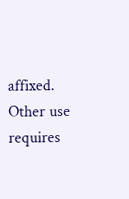affixed. Other use requires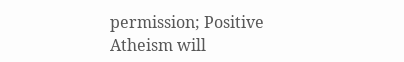permission; Positive Atheism will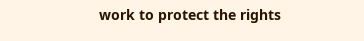work to protect the rights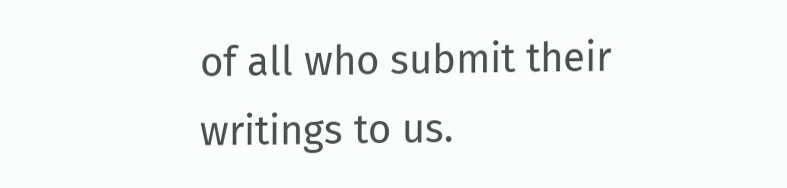of all who submit their writings to us.